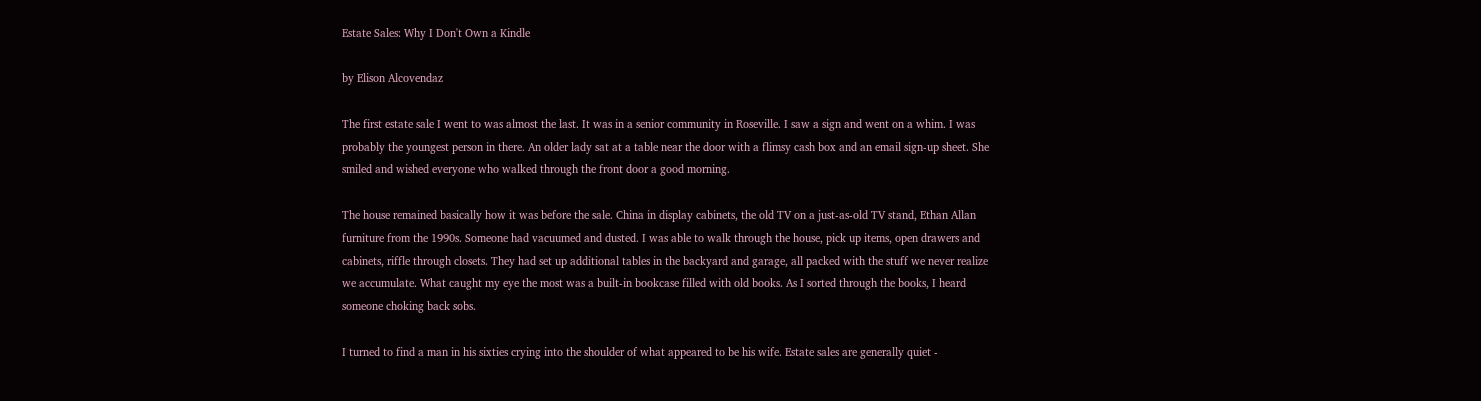Estate Sales: Why I Don't Own a Kindle

by Elison Alcovendaz

The first estate sale I went to was almost the last. It was in a senior community in Roseville. I saw a sign and went on a whim. I was probably the youngest person in there. An older lady sat at a table near the door with a flimsy cash box and an email sign-up sheet. She smiled and wished everyone who walked through the front door a good morning.

The house remained basically how it was before the sale. China in display cabinets, the old TV on a just-as-old TV stand, Ethan Allan furniture from the 1990s. Someone had vacuumed and dusted. I was able to walk through the house, pick up items, open drawers and cabinets, riffle through closets. They had set up additional tables in the backyard and garage, all packed with the stuff we never realize we accumulate. What caught my eye the most was a built-in bookcase filled with old books. As I sorted through the books, I heard someone choking back sobs.

I turned to find a man in his sixties crying into the shoulder of what appeared to be his wife. Estate sales are generally quiet -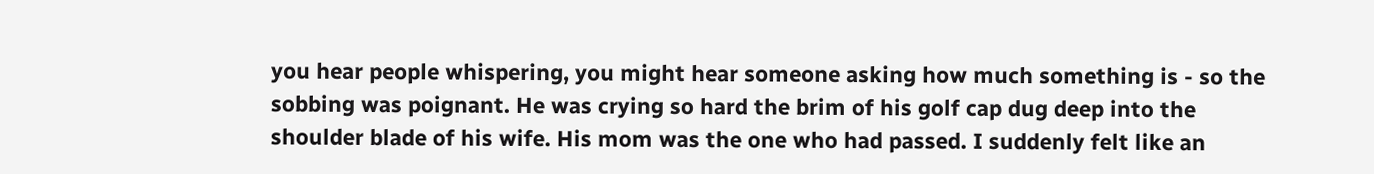you hear people whispering, you might hear someone asking how much something is - so the sobbing was poignant. He was crying so hard the brim of his golf cap dug deep into the shoulder blade of his wife. His mom was the one who had passed. I suddenly felt like an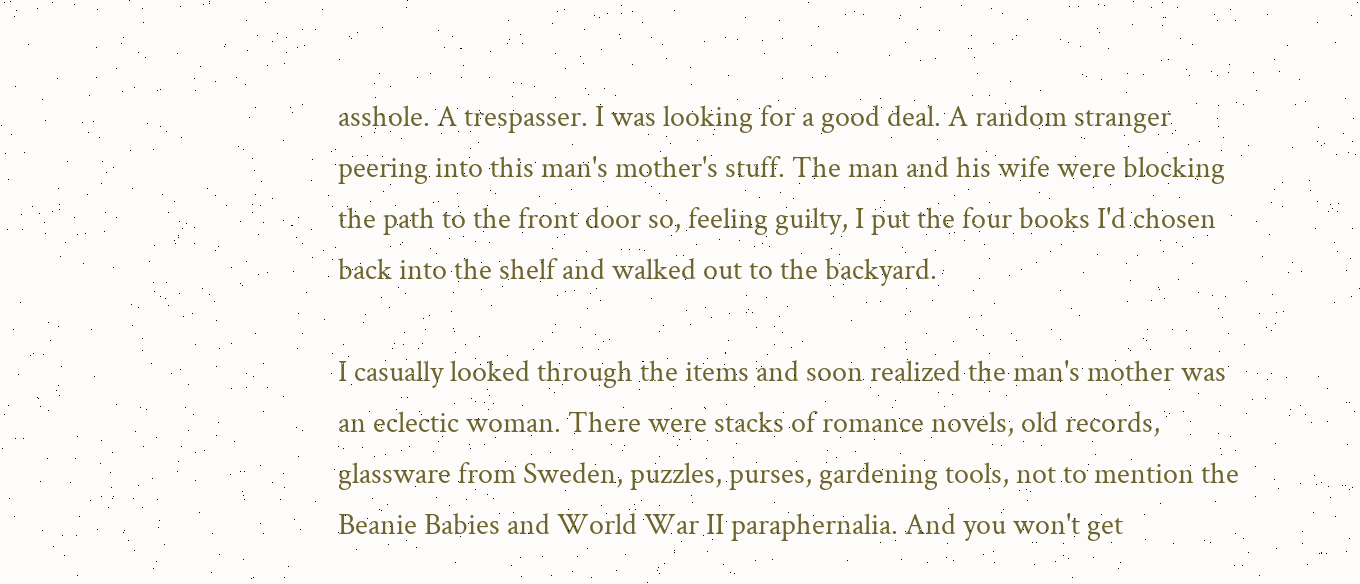asshole. A trespasser. I was looking for a good deal. A random stranger peering into this man's mother's stuff. The man and his wife were blocking the path to the front door so, feeling guilty, I put the four books I'd chosen back into the shelf and walked out to the backyard.

I casually looked through the items and soon realized the man's mother was an eclectic woman. There were stacks of romance novels, old records, glassware from Sweden, puzzles, purses, gardening tools, not to mention the Beanie Babies and World War II paraphernalia. And you won't get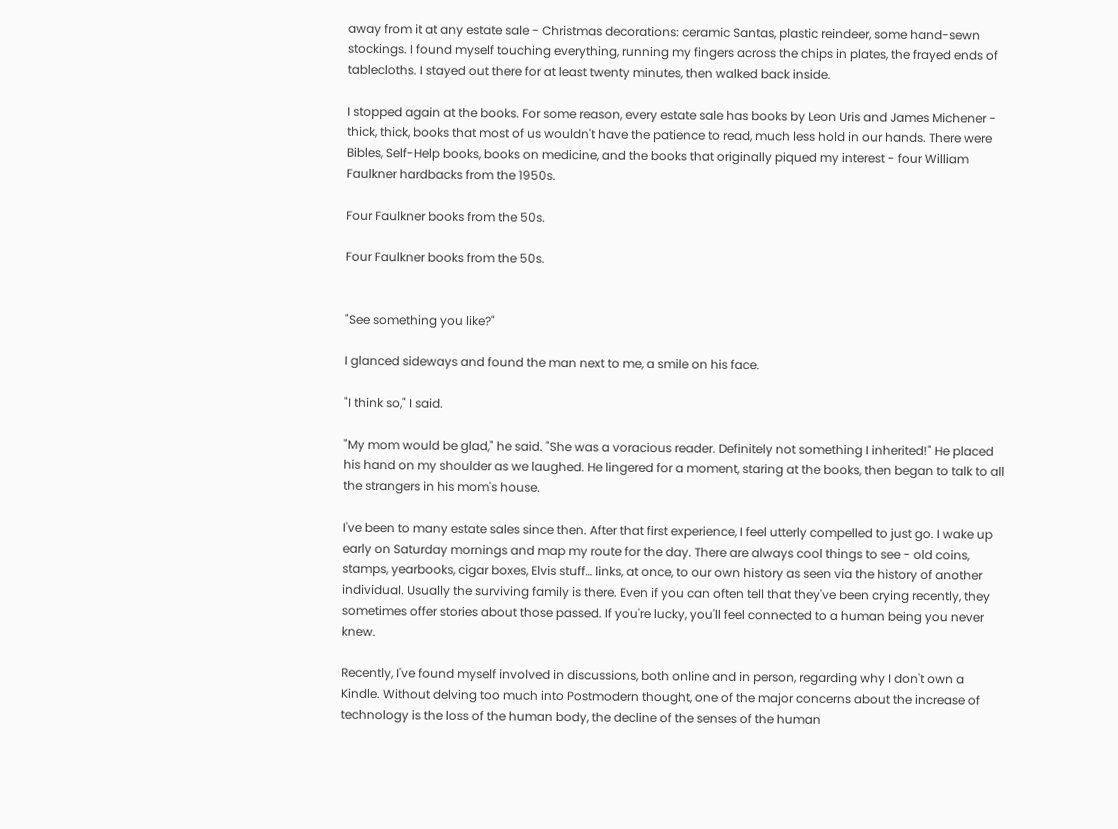away from it at any estate sale - Christmas decorations: ceramic Santas, plastic reindeer, some hand-sewn stockings. I found myself touching everything, running my fingers across the chips in plates, the frayed ends of tablecloths. I stayed out there for at least twenty minutes, then walked back inside.

I stopped again at the books. For some reason, every estate sale has books by Leon Uris and James Michener - thick, thick, books that most of us wouldn't have the patience to read, much less hold in our hands. There were Bibles, Self-Help books, books on medicine, and the books that originally piqued my interest - four William Faulkner hardbacks from the 1950s.

Four Faulkner books from the 50s.

Four Faulkner books from the 50s.


"See something you like?"

I glanced sideways and found the man next to me, a smile on his face.

"I think so," I said.

"My mom would be glad," he said. "She was a voracious reader. Definitely not something I inherited!" He placed his hand on my shoulder as we laughed. He lingered for a moment, staring at the books, then began to talk to all the strangers in his mom's house.

I've been to many estate sales since then. After that first experience, I feel utterly compelled to just go. I wake up early on Saturday mornings and map my route for the day. There are always cool things to see - old coins, stamps, yearbooks, cigar boxes, Elvis stuff… links, at once, to our own history as seen via the history of another individual. Usually the surviving family is there. Even if you can often tell that they've been crying recently, they sometimes offer stories about those passed. If you're lucky, you'll feel connected to a human being you never knew.

Recently, I've found myself involved in discussions, both online and in person, regarding why I don't own a Kindle. Without delving too much into Postmodern thought, one of the major concerns about the increase of technology is the loss of the human body, the decline of the senses of the human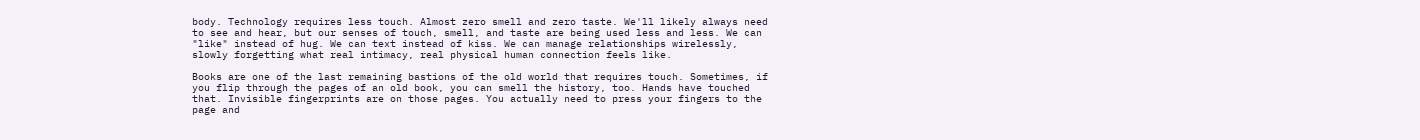body. Technology requires less touch. Almost zero smell and zero taste. We'll likely always need to see and hear, but our senses of touch, smell, and taste are being used less and less. We can "like" instead of hug. We can text instead of kiss. We can manage relationships wirelessly, slowly forgetting what real intimacy, real physical human connection feels like.

Books are one of the last remaining bastions of the old world that requires touch. Sometimes, if you flip through the pages of an old book, you can smell the history, too. Hands have touched that. Invisible fingerprints are on those pages. You actually need to press your fingers to the page and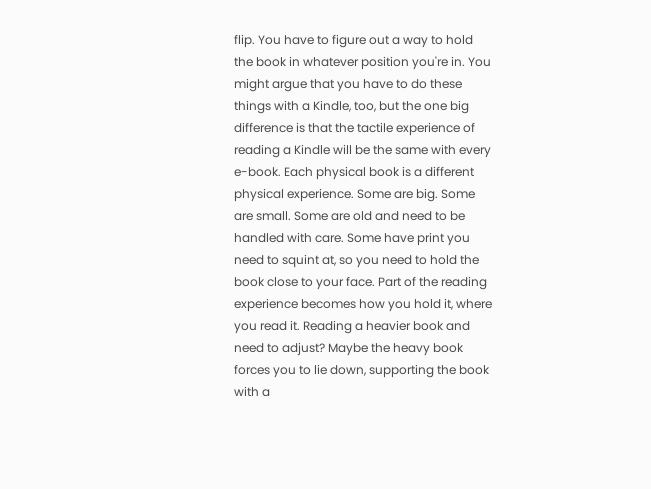flip. You have to figure out a way to hold the book in whatever position you're in. You might argue that you have to do these things with a Kindle, too, but the one big difference is that the tactile experience of reading a Kindle will be the same with every e-book. Each physical book is a different physical experience. Some are big. Some are small. Some are old and need to be handled with care. Some have print you need to squint at, so you need to hold the book close to your face. Part of the reading experience becomes how you hold it, where you read it. Reading a heavier book and need to adjust? Maybe the heavy book forces you to lie down, supporting the book with a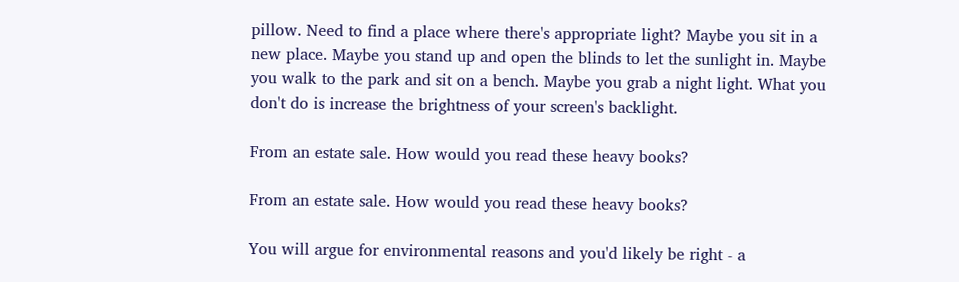pillow. Need to find a place where there's appropriate light? Maybe you sit in a new place. Maybe you stand up and open the blinds to let the sunlight in. Maybe you walk to the park and sit on a bench. Maybe you grab a night light. What you don't do is increase the brightness of your screen's backlight.

From an estate sale. How would you read these heavy books?

From an estate sale. How would you read these heavy books?

You will argue for environmental reasons and you'd likely be right - a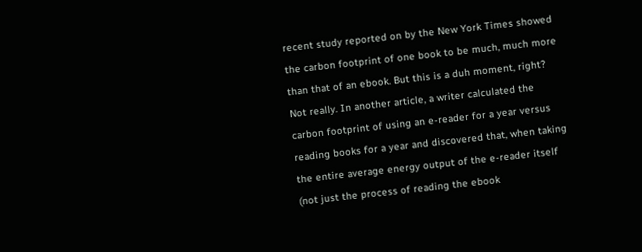recent study reported on by the New York Times showed the carbon footprint of one book to be much, much more than that of an ebook. But this is a duh moment, right? Not really. In another article, a writer calculated the carbon footprint of using an e-reader for a year versus reading books for a year and discovered that, when taking the entire average energy output of the e-reader itself (not just the process of reading the ebook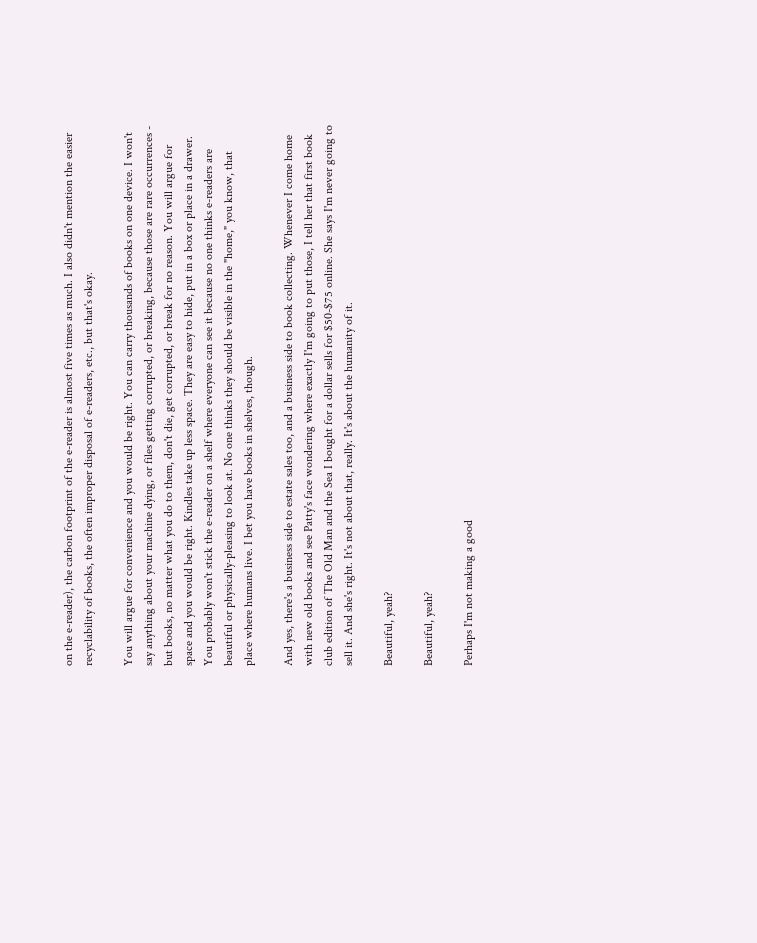on the e-reader), the carbon footprint of the e-reader is almost five times as much. I also didn't mention the easier recyclability of books, the often improper disposal of e-readers, etc., but that's okay.

You will argue for convenience and you would be right. You can carry thousands of books on one device. I won't say anything about your machine dying, or files getting corrupted, or breaking, because those are rare occurrences - but books, no matter what you do to them, don't die, get corrupted, or break for no reason. You will argue for space and you would be right. Kindles take up less space. They are easy to hide, put in a box or place in a drawer. You probably won't stick the e-reader on a shelf where everyone can see it because no one thinks e-readers are beautiful or physically-pleasing to look at. No one thinks they should be visible in the "home," you know, that place where humans live. I bet you have books in shelves, though.

And yes, there's a business side to estate sales too, and a business side to book collecting. Whenever I come home with new old books and see Patty's face wondering where exactly I'm going to put those, I tell her that first book club edition of The Old Man and the Sea I bought for a dollar sells for $50-$75 online. She says I'm never going to sell it. And she's right. It's not about that, really. It's about the humanity of it.

Beautiful, yeah?

Beautiful, yeah?

Perhaps I'm not making a good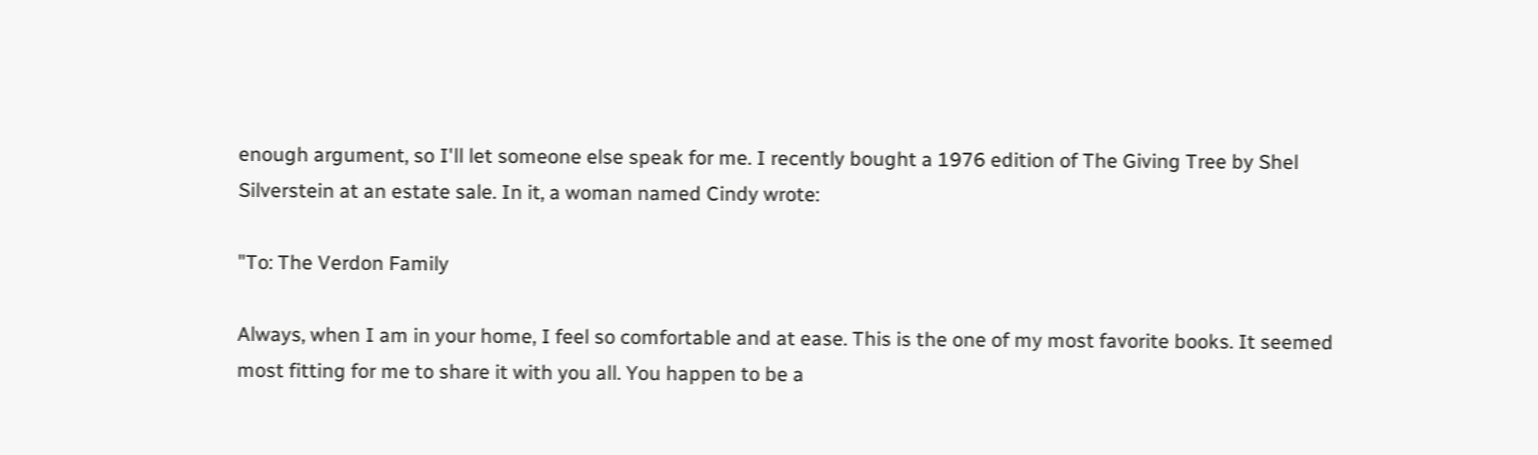enough argument, so I'll let someone else speak for me. I recently bought a 1976 edition of The Giving Tree by Shel Silverstein at an estate sale. In it, a woman named Cindy wrote:

"To: The Verdon Family

Always, when I am in your home, I feel so comfortable and at ease. This is the one of my most favorite books. It seemed most fitting for me to share it with you all. You happen to be a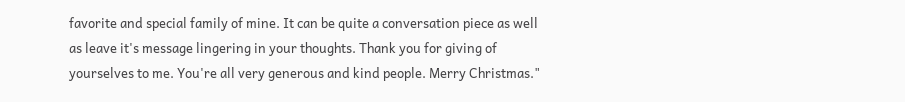favorite and special family of mine. It can be quite a conversation piece as well as leave it's message lingering in your thoughts. Thank you for giving of yourselves to me. You're all very generous and kind people. Merry Christmas."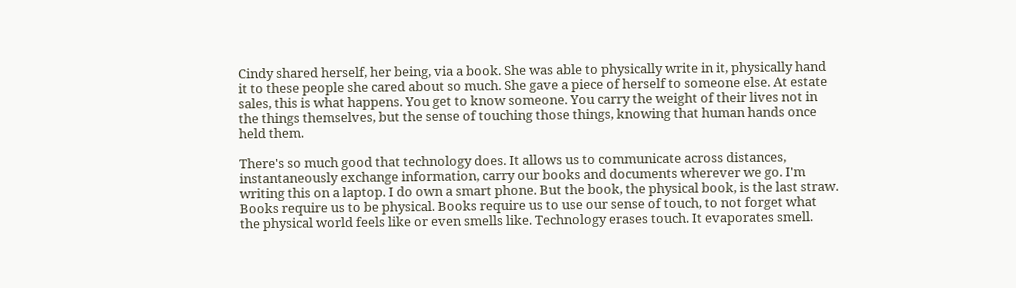Cindy shared herself, her being, via a book. She was able to physically write in it, physically hand it to these people she cared about so much. She gave a piece of herself to someone else. At estate sales, this is what happens. You get to know someone. You carry the weight of their lives not in the things themselves, but the sense of touching those things, knowing that human hands once held them.

There's so much good that technology does. It allows us to communicate across distances, instantaneously exchange information, carry our books and documents wherever we go. I'm writing this on a laptop. I do own a smart phone. But the book, the physical book, is the last straw. Books require us to be physical. Books require us to use our sense of touch, to not forget what the physical world feels like or even smells like. Technology erases touch. It evaporates smell.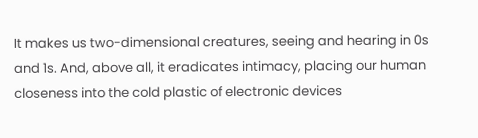It makes us two-dimensional creatures, seeing and hearing in 0s and 1s. And, above all, it eradicates intimacy, placing our human closeness into the cold plastic of electronic devices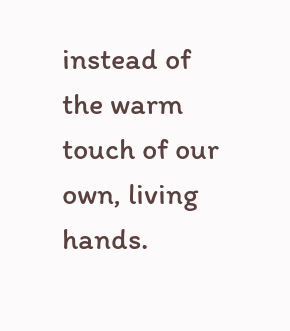instead of the warm touch of our own, living hands.